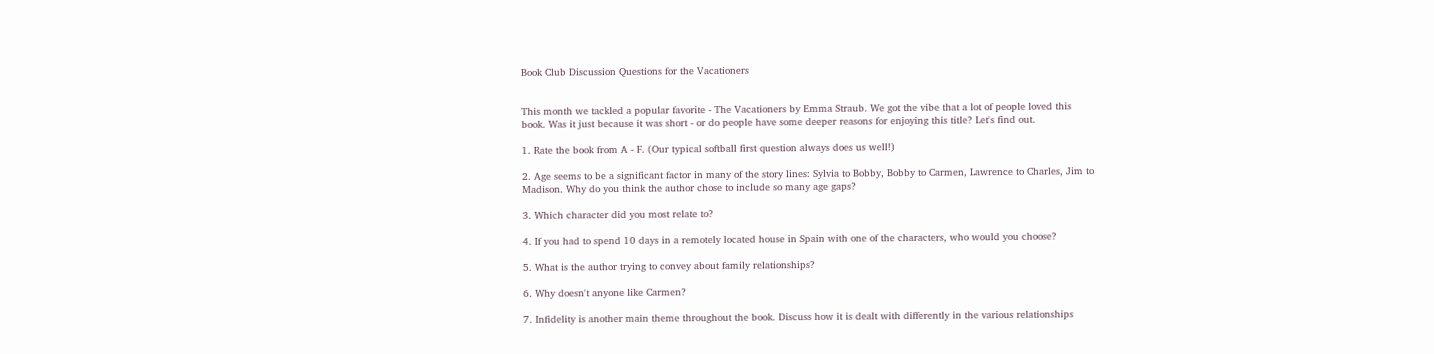Book Club Discussion Questions for the Vacationers


This month we tackled a popular favorite - The Vacationers by Emma Straub. We got the vibe that a lot of people loved this book. Was it just because it was short - or do people have some deeper reasons for enjoying this title? Let's find out.

1. Rate the book from A - F. (Our typical softball first question always does us well!)

2. Age seems to be a significant factor in many of the story lines: Sylvia to Bobby, Bobby to Carmen, Lawrence to Charles, Jim to Madison. Why do you think the author chose to include so many age gaps?

3. Which character did you most relate to?

4. If you had to spend 10 days in a remotely located house in Spain with one of the characters, who would you choose?

5. What is the author trying to convey about family relationships?

6. Why doesn't anyone like Carmen?

7. Infidelity is another main theme throughout the book. Discuss how it is dealt with differently in the various relationships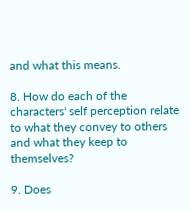and what this means.

8. How do each of the characters' self perception relate to what they convey to others and what they keep to themselves?

9. Does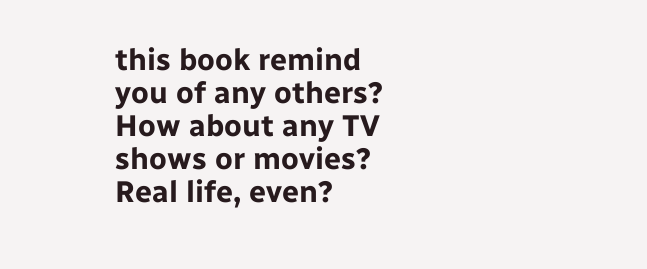this book remind you of any others? How about any TV shows or movies? Real life, even?